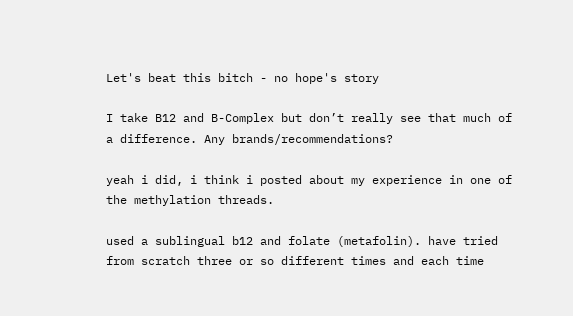Let's beat this bitch - no hope's story

I take B12 and B-Complex but don’t really see that much of a difference. Any brands/recommendations?

yeah i did, i think i posted about my experience in one of the methylation threads.

used a sublingual b12 and folate (metafolin). have tried from scratch three or so different times and each time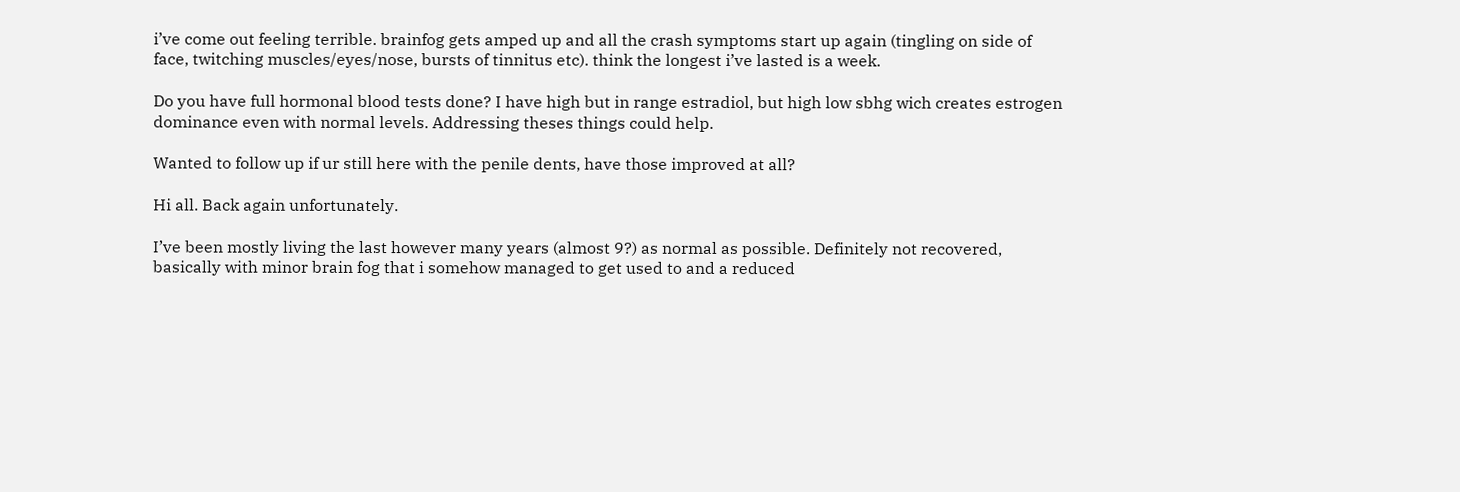i’ve come out feeling terrible. brainfog gets amped up and all the crash symptoms start up again (tingling on side of face, twitching muscles/eyes/nose, bursts of tinnitus etc). think the longest i’ve lasted is a week.

Do you have full hormonal blood tests done? I have high but in range estradiol, but high low sbhg wich creates estrogen dominance even with normal levels. Addressing theses things could help.

Wanted to follow up if ur still here with the penile dents, have those improved at all?

Hi all. Back again unfortunately.

I’ve been mostly living the last however many years (almost 9?) as normal as possible. Definitely not recovered, basically with minor brain fog that i somehow managed to get used to and a reduced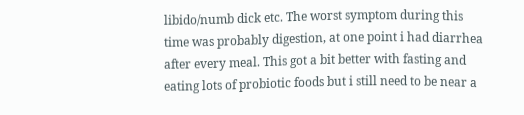libido/numb dick etc. The worst symptom during this time was probably digestion, at one point i had diarrhea after every meal. This got a bit better with fasting and eating lots of probiotic foods but i still need to be near a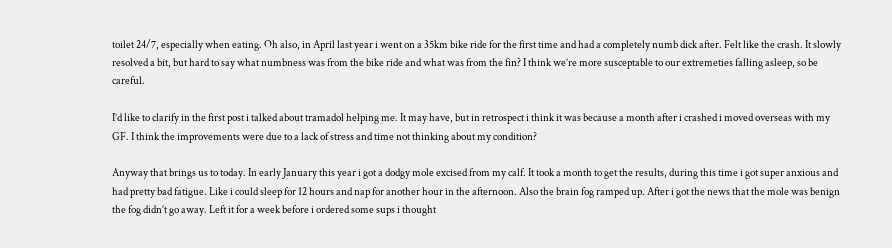toilet 24/7, especially when eating. Oh also, in April last year i went on a 35km bike ride for the first time and had a completely numb dick after. Felt like the crash. It slowly resolved a bit, but hard to say what numbness was from the bike ride and what was from the fin? I think we’re more susceptable to our extremeties falling asleep, so be careful.

I’d like to clarify in the first post i talked about tramadol helping me. It may have, but in retrospect i think it was because a month after i crashed i moved overseas with my GF. I think the improvements were due to a lack of stress and time not thinking about my condition?

Anyway that brings us to today. In early January this year i got a dodgy mole excised from my calf. It took a month to get the results, during this time i got super anxious and had pretty bad fatigue. Like i could sleep for 12 hours and nap for another hour in the afternoon. Also the brain fog ramped up. After i got the news that the mole was benign the fog didn’t go away. Left it for a week before i ordered some sups i thought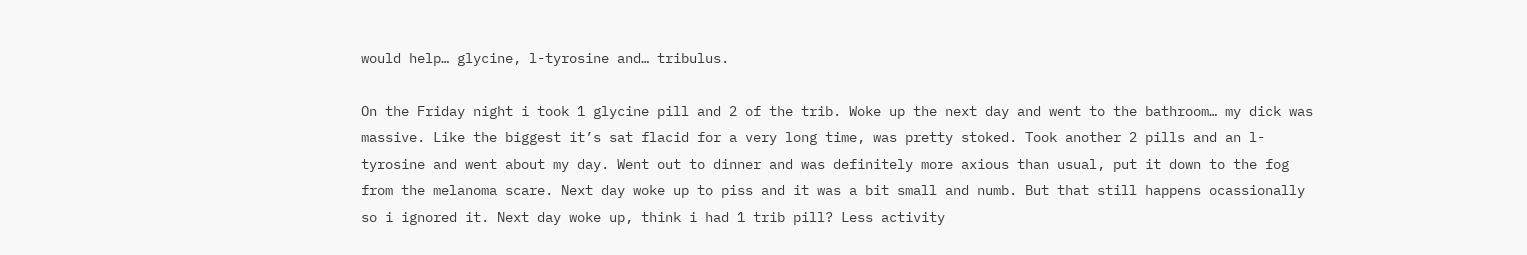would help… glycine, l-tyrosine and… tribulus.

On the Friday night i took 1 glycine pill and 2 of the trib. Woke up the next day and went to the bathroom… my dick was massive. Like the biggest it’s sat flacid for a very long time, was pretty stoked. Took another 2 pills and an l-tyrosine and went about my day. Went out to dinner and was definitely more axious than usual, put it down to the fog from the melanoma scare. Next day woke up to piss and it was a bit small and numb. But that still happens ocassionally so i ignored it. Next day woke up, think i had 1 trib pill? Less activity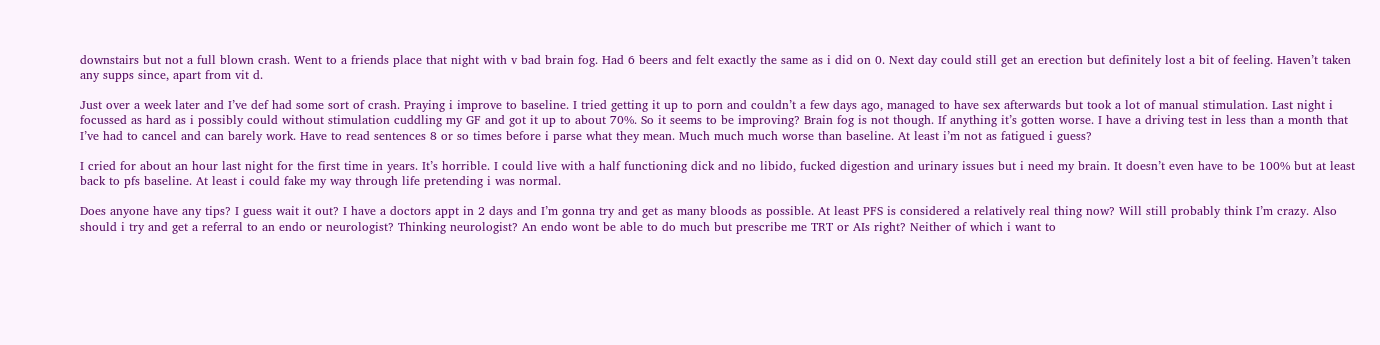downstairs but not a full blown crash. Went to a friends place that night with v bad brain fog. Had 6 beers and felt exactly the same as i did on 0. Next day could still get an erection but definitely lost a bit of feeling. Haven’t taken any supps since, apart from vit d.

Just over a week later and I’ve def had some sort of crash. Praying i improve to baseline. I tried getting it up to porn and couldn’t a few days ago, managed to have sex afterwards but took a lot of manual stimulation. Last night i focussed as hard as i possibly could without stimulation cuddling my GF and got it up to about 70%. So it seems to be improving? Brain fog is not though. If anything it’s gotten worse. I have a driving test in less than a month that I’ve had to cancel and can barely work. Have to read sentences 8 or so times before i parse what they mean. Much much much worse than baseline. At least i’m not as fatigued i guess?

I cried for about an hour last night for the first time in years. It’s horrible. I could live with a half functioning dick and no libido, fucked digestion and urinary issues but i need my brain. It doesn’t even have to be 100% but at least back to pfs baseline. At least i could fake my way through life pretending i was normal.

Does anyone have any tips? I guess wait it out? I have a doctors appt in 2 days and I’m gonna try and get as many bloods as possible. At least PFS is considered a relatively real thing now? Will still probably think I’m crazy. Also should i try and get a referral to an endo or neurologist? Thinking neurologist? An endo wont be able to do much but prescribe me TRT or AIs right? Neither of which i want to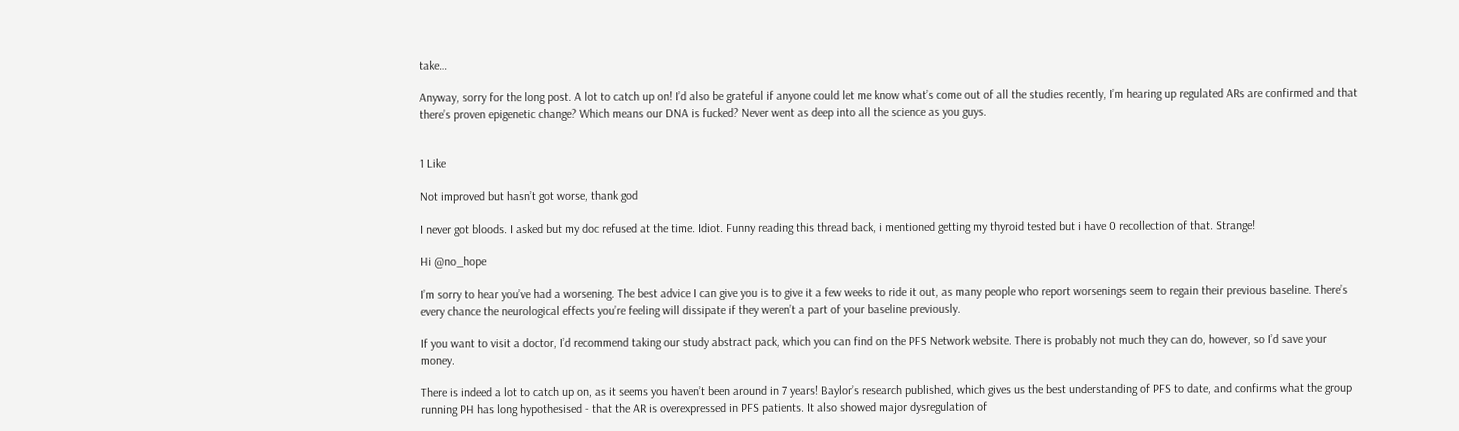take…

Anyway, sorry for the long post. A lot to catch up on! I’d also be grateful if anyone could let me know what’s come out of all the studies recently, I’m hearing up regulated ARs are confirmed and that there’s proven epigenetic change? Which means our DNA is fucked? Never went as deep into all the science as you guys.


1 Like

Not improved but hasn’t got worse, thank god

I never got bloods. I asked but my doc refused at the time. Idiot. Funny reading this thread back, i mentioned getting my thyroid tested but i have 0 recollection of that. Strange!

Hi @no_hope

I’m sorry to hear you’ve had a worsening. The best advice I can give you is to give it a few weeks to ride it out, as many people who report worsenings seem to regain their previous baseline. There’s every chance the neurological effects you’re feeling will dissipate if they weren’t a part of your baseline previously.

If you want to visit a doctor, I’d recommend taking our study abstract pack, which you can find on the PFS Network website. There is probably not much they can do, however, so I’d save your money.

There is indeed a lot to catch up on, as it seems you haven’t been around in 7 years! Baylor’s research published, which gives us the best understanding of PFS to date, and confirms what the group running PH has long hypothesised - that the AR is overexpressed in PFS patients. It also showed major dysregulation of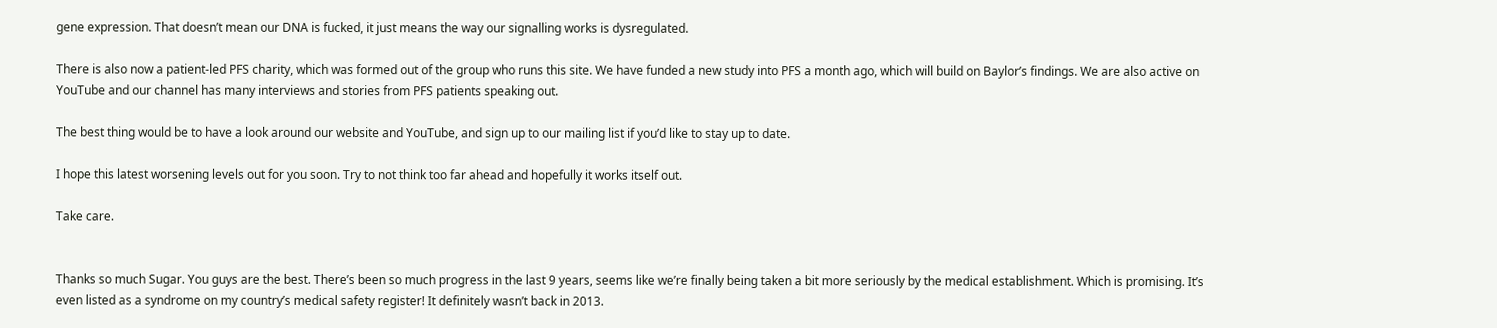gene expression. That doesn’t mean our DNA is fucked, it just means the way our signalling works is dysregulated.

There is also now a patient-led PFS charity, which was formed out of the group who runs this site. We have funded a new study into PFS a month ago, which will build on Baylor’s findings. We are also active on YouTube and our channel has many interviews and stories from PFS patients speaking out.

The best thing would be to have a look around our website and YouTube, and sign up to our mailing list if you’d like to stay up to date.

I hope this latest worsening levels out for you soon. Try to not think too far ahead and hopefully it works itself out.

Take care.


Thanks so much Sugar. You guys are the best. There’s been so much progress in the last 9 years, seems like we’re finally being taken a bit more seriously by the medical establishment. Which is promising. It’s even listed as a syndrome on my country’s medical safety register! It definitely wasn’t back in 2013.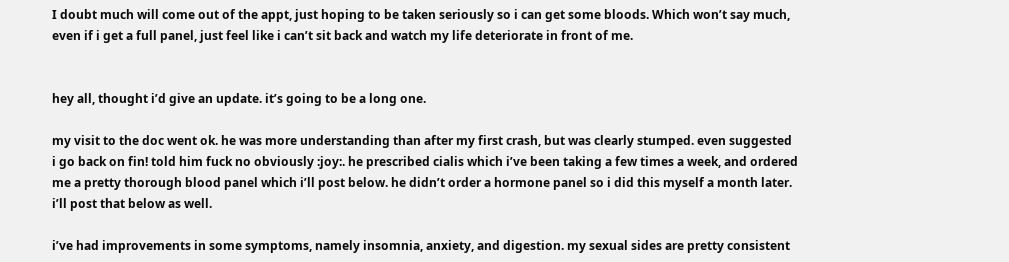I doubt much will come out of the appt, just hoping to be taken seriously so i can get some bloods. Which won’t say much, even if i get a full panel, just feel like i can’t sit back and watch my life deteriorate in front of me.


hey all, thought i’d give an update. it’s going to be a long one.

my visit to the doc went ok. he was more understanding than after my first crash, but was clearly stumped. even suggested i go back on fin! told him fuck no obviously :joy:. he prescribed cialis which i’ve been taking a few times a week, and ordered me a pretty thorough blood panel which i’ll post below. he didn’t order a hormone panel so i did this myself a month later. i’ll post that below as well.

i’ve had improvements in some symptoms, namely insomnia, anxiety, and digestion. my sexual sides are pretty consistent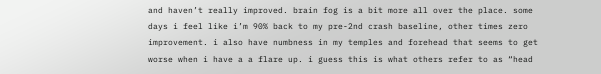and haven’t really improved. brain fog is a bit more all over the place. some days i feel like i’m 90% back to my pre-2nd crash baseline, other times zero improvement. i also have numbness in my temples and forehead that seems to get worse when i have a a flare up. i guess this is what others refer to as “head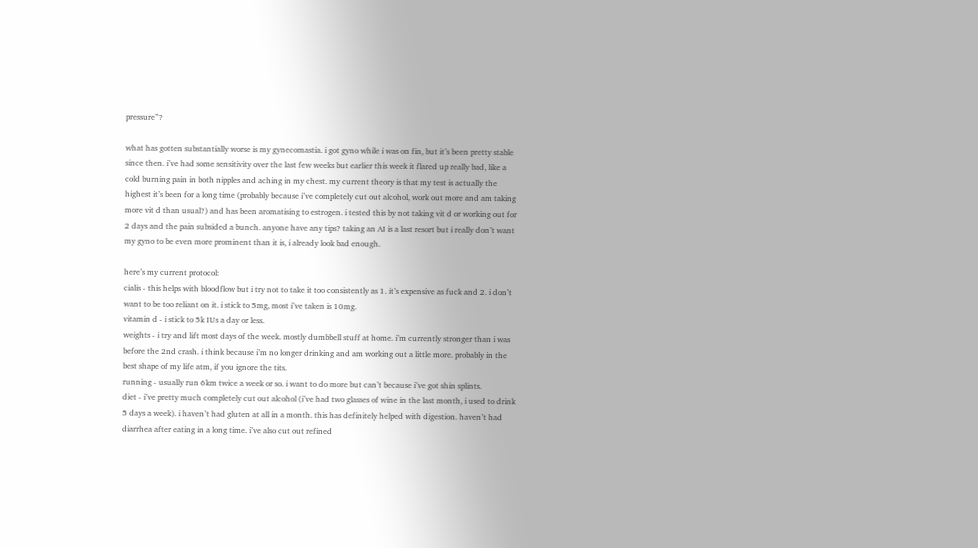pressure”?

what has gotten substantially worse is my gynecomastia. i got gyno while i was on fin, but it’s been pretty stable since then. i’ve had some sensitivity over the last few weeks but earlier this week it flared up really bad, like a cold burning pain in both nipples and aching in my chest. my current theory is that my test is actually the highest it’s been for a long time (probably because i’ve completely cut out alcohol, work out more and am taking more vit d than usual?) and has been aromatising to estrogen. i tested this by not taking vit d or working out for 2 days and the pain subsided a bunch. anyone have any tips? taking an AI is a last resort but i really don’t want my gyno to be even more prominent than it is, i already look bad enough.

here’s my current protocol:
cialis - this helps with bloodflow but i try not to take it too consistently as 1. it’s expensive as fuck and 2. i don’t want to be too reliant on it. i stick to 5mg, most i’ve taken is 10mg.
vitamin d - i stick to 5k IUs a day or less.
weights - i try and lift most days of the week. mostly dumbbell stuff at home. i’m currently stronger than i was before the 2nd crash. i think because i’m no longer drinking and am working out a little more. probably in the best shape of my life atm, if you ignore the tits.
running - usually run 6km twice a week or so. i want to do more but can’t because i’ve got shin splints.
diet - i’ve pretty much completely cut out alcohol (i’ve had two glasses of wine in the last month, i used to drink 5 days a week). i haven’t had gluten at all in a month. this has definitely helped with digestion. haven’t had diarrhea after eating in a long time. i’ve also cut out refined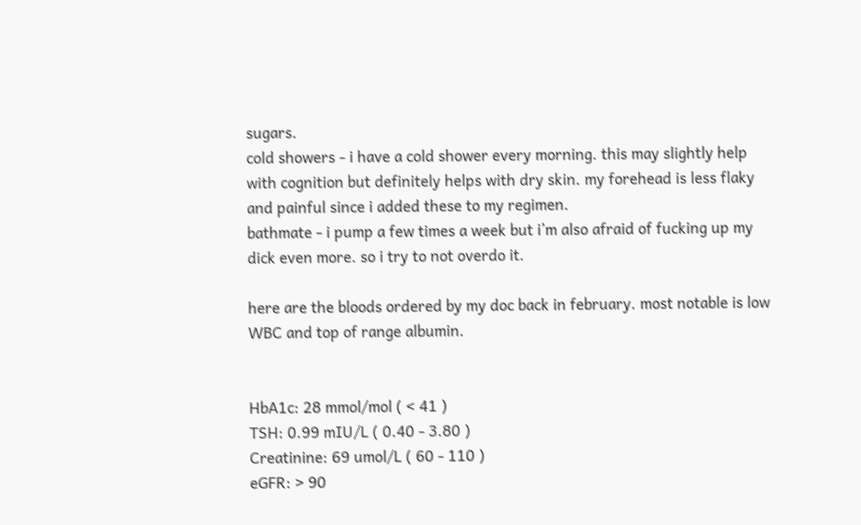sugars.
cold showers - i have a cold shower every morning. this may slightly help with cognition but definitely helps with dry skin. my forehead is less flaky and painful since i added these to my regimen.
bathmate - i pump a few times a week but i’m also afraid of fucking up my dick even more. so i try to not overdo it.

here are the bloods ordered by my doc back in february. most notable is low WBC and top of range albumin.


HbA1c: 28 mmol/mol ( < 41 )
TSH: 0.99 mIU/L ( 0.40 - 3.80 )
Creatinine: 69 umol/L ( 60 - 110 )
eGFR: > 90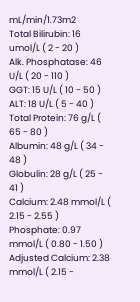mL/min/1.73m2
Total Bilirubin: 16 umol/L ( 2 - 20 )
Alk. Phosphatase: 46 U/L ( 20 - 110 )
GGT: 15 U/L ( 10 - 50 )
ALT: 18 U/L ( 5 - 40 )
Total Protein: 76 g/L ( 65 - 80 )
Albumin: 48 g/L ( 34 - 48 )
Globulin: 28 g/L ( 25 - 41 )
Calcium: 2.48 mmol/L ( 2.15 - 2.55 )
Phosphate: 0.97 mmol/L ( 0.80 - 1.50 )
Adjusted Calcium: 2.38 mmol/L ( 2.15 -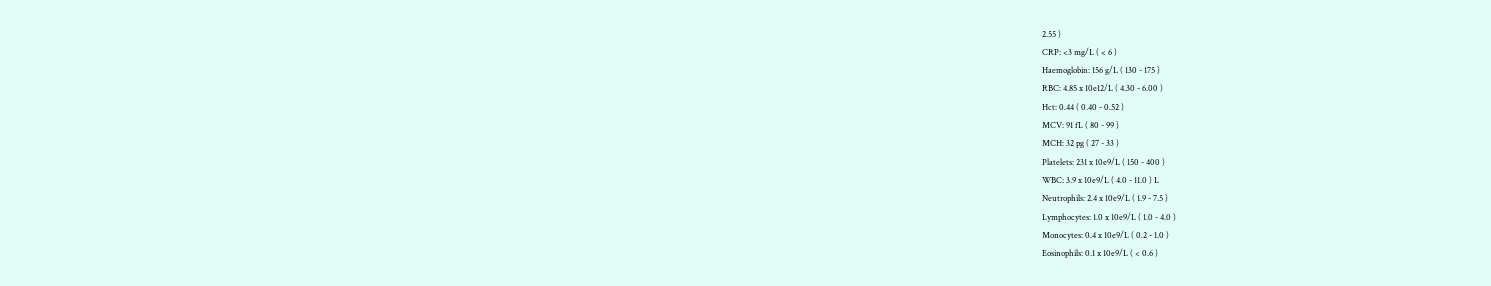2.55 )
CRP: <3 mg/L ( < 6 )
Haemoglobin: 156 g/L ( 130 - 175 )
RBC: 4.85 x 10e12/L ( 4.30 - 6.00 )
Hct: 0.44 ( 0.40 - 0.52 )
MCV: 91 fL ( 80 - 99 )
MCH: 32 pg ( 27 - 33 )
Platelets: 231 x 10e9/L ( 150 - 400 )
WBC: 3.9 x 10e9/L ( 4.0 - 11.0 ) L
Neutrophils: 2.4 x 10e9/L ( 1.9 - 7.5 )
Lymphocytes: 1.0 x 10e9/L ( 1.0 - 4.0 )
Monocytes: 0.4 x 10e9/L ( 0.2 - 1.0 )
Eosinophils: 0.1 x 10e9/L ( < 0.6 )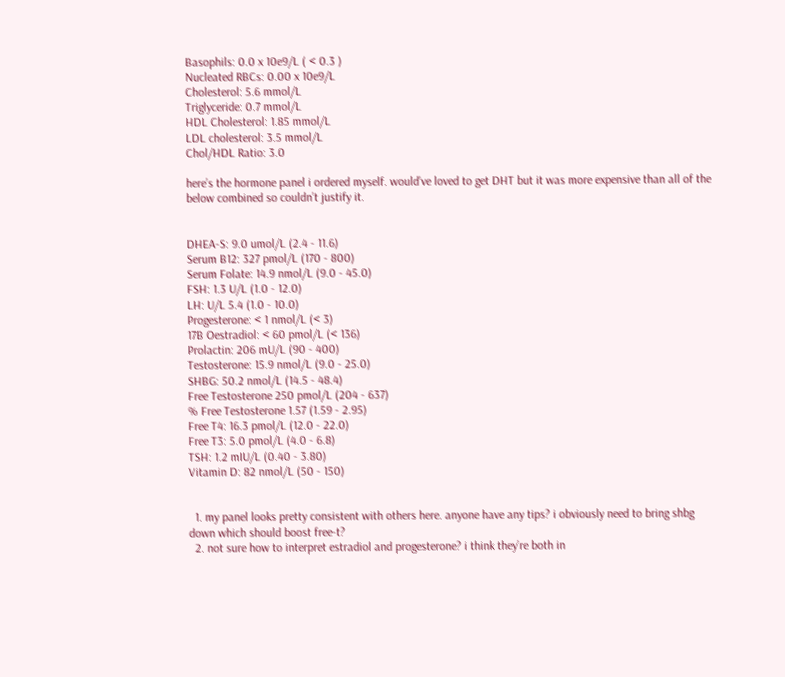Basophils: 0.0 x 10e9/L ( < 0.3 )
Nucleated RBCs: 0.00 x 10e9/L
Cholesterol: 5.6 mmol/L
Triglyceride: 0.7 mmol/L
HDL Cholesterol: 1.85 mmol/L
LDL cholesterol: 3.5 mmol/L
Chol/HDL Ratio: 3.0

here’s the hormone panel i ordered myself. would’ve loved to get DHT but it was more expensive than all of the below combined so couldn’t justify it.


DHEA-S: 9.0 umol/L (2.4 - 11.6)
Serum B12: 327 pmol/L (170 - 800)
Serum Folate: 14.9 nmol/L (9.0 - 45.0)
FSH: 1.3 U/L (1.0 - 12.0)
LH: U/L 5.4 (1.0 - 10.0)
Progesterone: < 1 nmol/L (< 3)
17B Oestradiol: < 60 pmol/L (< 136)
Prolactin: 206 mU/L (90 - 400)
Testosterone: 15.9 nmol/L (9.0 - 25.0)
SHBG: 50.2 nmol/L (14.5 - 48.4)
Free Testosterone 250 pmol/L (204 - 637)
% Free Testosterone 1.57 (1.59 - 2.95)
Free T4: 16.3 pmol/L (12.0 - 22.0)
Free T3: 5.0 pmol/L (4.0 - 6.8)
TSH: 1.2 mIU/L (0.40 - 3.80)
Vitamin D: 82 nmol/L (50 - 150)


  1. my panel looks pretty consistent with others here. anyone have any tips? i obviously need to bring shbg down which should boost free-t?
  2. not sure how to interpret estradiol and progesterone? i think they’re both in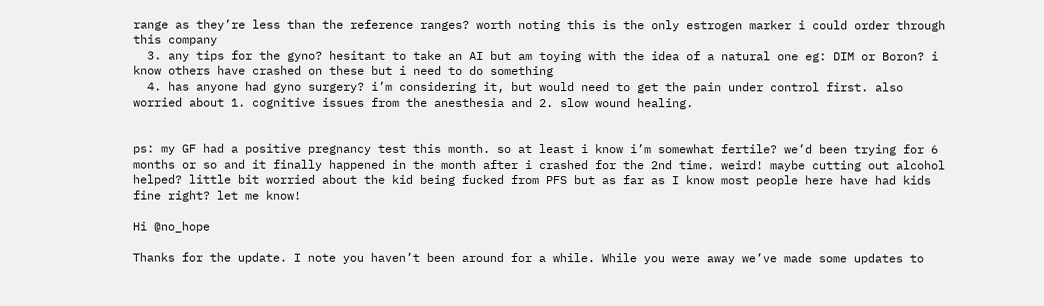range as they’re less than the reference ranges? worth noting this is the only estrogen marker i could order through this company
  3. any tips for the gyno? hesitant to take an AI but am toying with the idea of a natural one eg: DIM or Boron? i know others have crashed on these but i need to do something
  4. has anyone had gyno surgery? i’m considering it, but would need to get the pain under control first. also worried about 1. cognitive issues from the anesthesia and 2. slow wound healing.


ps: my GF had a positive pregnancy test this month. so at least i know i’m somewhat fertile? we’d been trying for 6 months or so and it finally happened in the month after i crashed for the 2nd time. weird! maybe cutting out alcohol helped? little bit worried about the kid being fucked from PFS but as far as I know most people here have had kids fine right? let me know!

Hi @no_hope

Thanks for the update. I note you haven’t been around for a while. While you were away we’ve made some updates to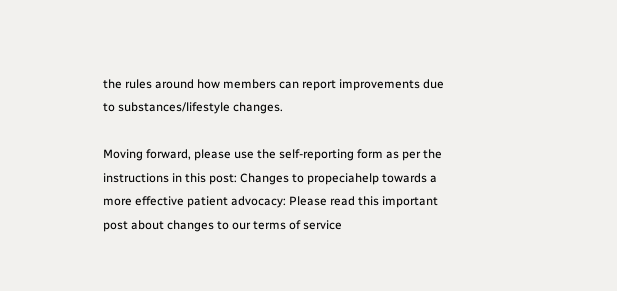the rules around how members can report improvements due to substances/lifestyle changes.

Moving forward, please use the self-reporting form as per the instructions in this post: Changes to propeciahelp towards a more effective patient advocacy: Please read this important post about changes to our terms of service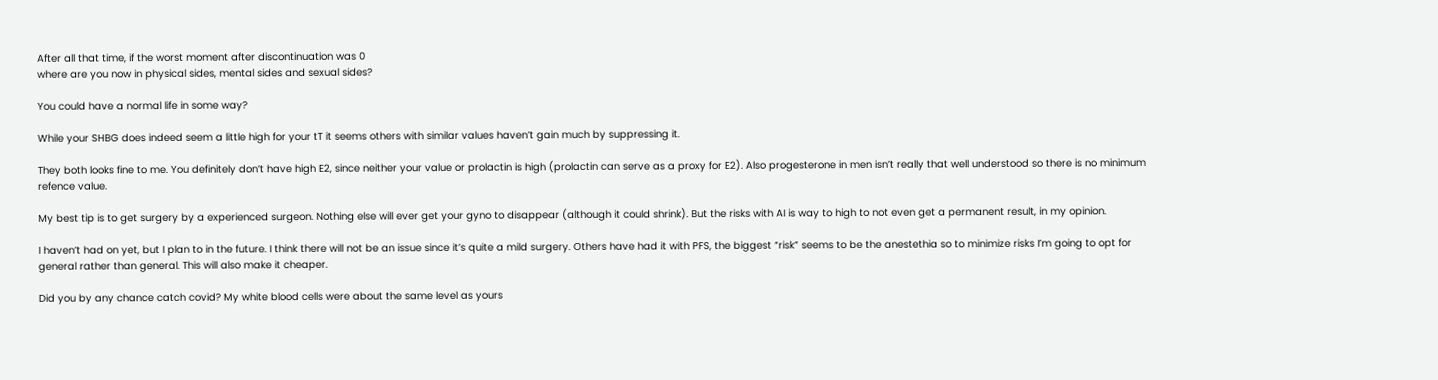After all that time, if the worst moment after discontinuation was 0
where are you now in physical sides, mental sides and sexual sides?

You could have a normal life in some way?

While your SHBG does indeed seem a little high for your tT it seems others with similar values haven’t gain much by suppressing it.

They both looks fine to me. You definitely don’t have high E2, since neither your value or prolactin is high (prolactin can serve as a proxy for E2). Also progesterone in men isn’t really that well understood so there is no minimum refence value.

My best tip is to get surgery by a experienced surgeon. Nothing else will ever get your gyno to disappear (although it could shrink). But the risks with AI is way to high to not even get a permanent result, in my opinion.

I haven’t had on yet, but I plan to in the future. I think there will not be an issue since it’s quite a mild surgery. Others have had it with PFS, the biggest “risk” seems to be the anestethia so to minimize risks I’m going to opt for general rather than general. This will also make it cheaper.

Did you by any chance catch covid? My white blood cells were about the same level as yours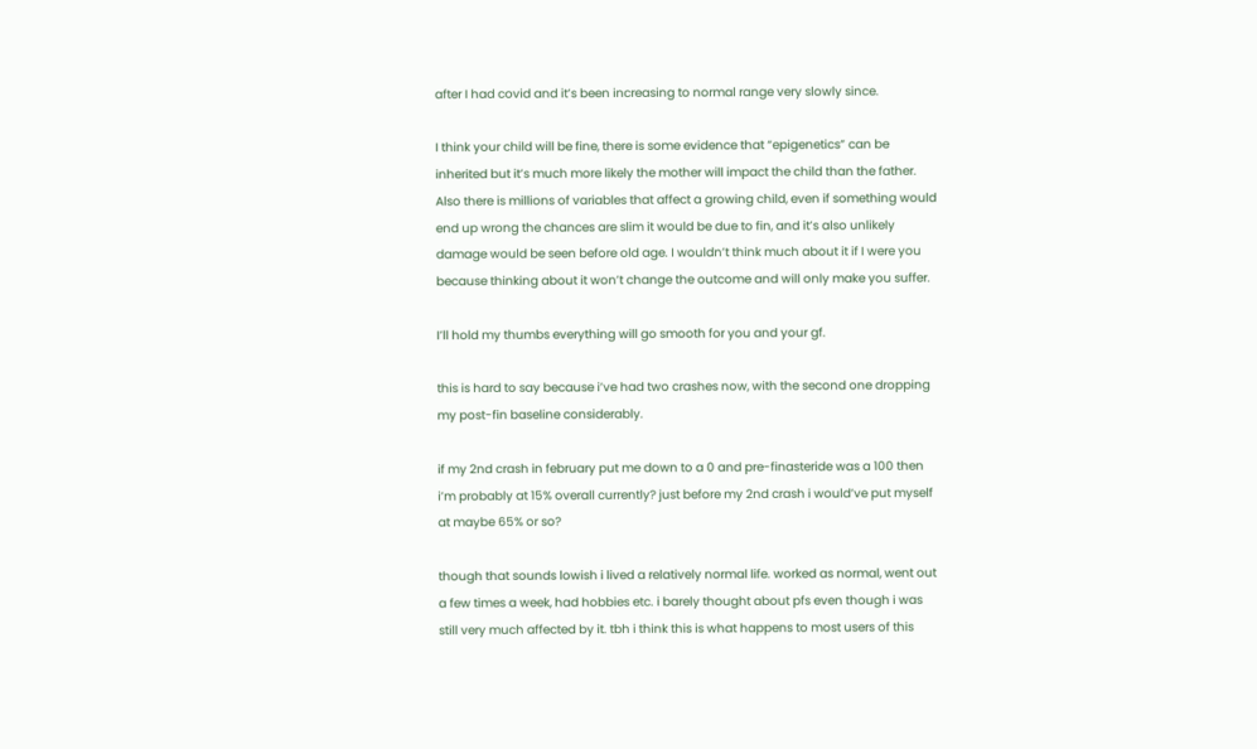after I had covid and it’s been increasing to normal range very slowly since.

I think your child will be fine, there is some evidence that “epigenetics” can be inherited but it’s much more likely the mother will impact the child than the father. Also there is millions of variables that affect a growing child, even if something would end up wrong the chances are slim it would be due to fin, and it’s also unlikely damage would be seen before old age. I wouldn’t think much about it if I were you because thinking about it won’t change the outcome and will only make you suffer.

I’ll hold my thumbs everything will go smooth for you and your gf.

this is hard to say because i’ve had two crashes now, with the second one dropping my post-fin baseline considerably.

if my 2nd crash in february put me down to a 0 and pre-finasteride was a 100 then i’m probably at 15% overall currently? just before my 2nd crash i would’ve put myself at maybe 65% or so?

though that sounds lowish i lived a relatively normal life. worked as normal, went out a few times a week, had hobbies etc. i barely thought about pfs even though i was still very much affected by it. tbh i think this is what happens to most users of this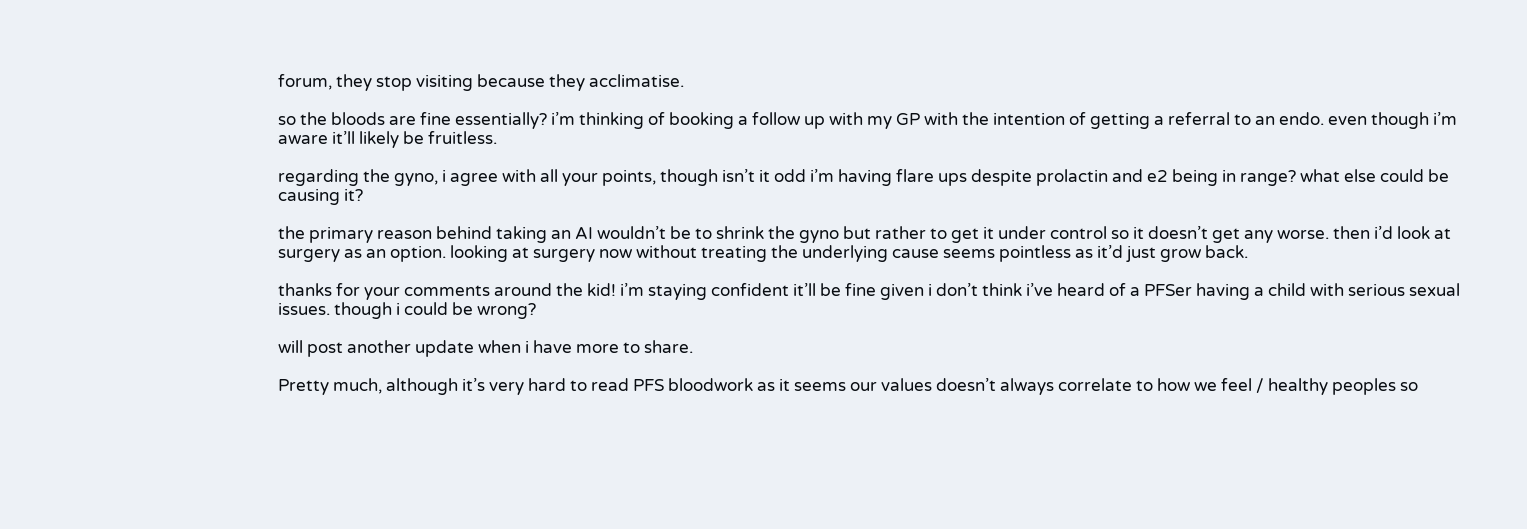forum, they stop visiting because they acclimatise.

so the bloods are fine essentially? i’m thinking of booking a follow up with my GP with the intention of getting a referral to an endo. even though i’m aware it’ll likely be fruitless.

regarding the gyno, i agree with all your points, though isn’t it odd i’m having flare ups despite prolactin and e2 being in range? what else could be causing it?

the primary reason behind taking an AI wouldn’t be to shrink the gyno but rather to get it under control so it doesn’t get any worse. then i’d look at surgery as an option. looking at surgery now without treating the underlying cause seems pointless as it’d just grow back.

thanks for your comments around the kid! i’m staying confident it’ll be fine given i don’t think i’ve heard of a PFSer having a child with serious sexual issues. though i could be wrong?

will post another update when i have more to share.

Pretty much, although it’s very hard to read PFS bloodwork as it seems our values doesn’t always correlate to how we feel / healthy peoples so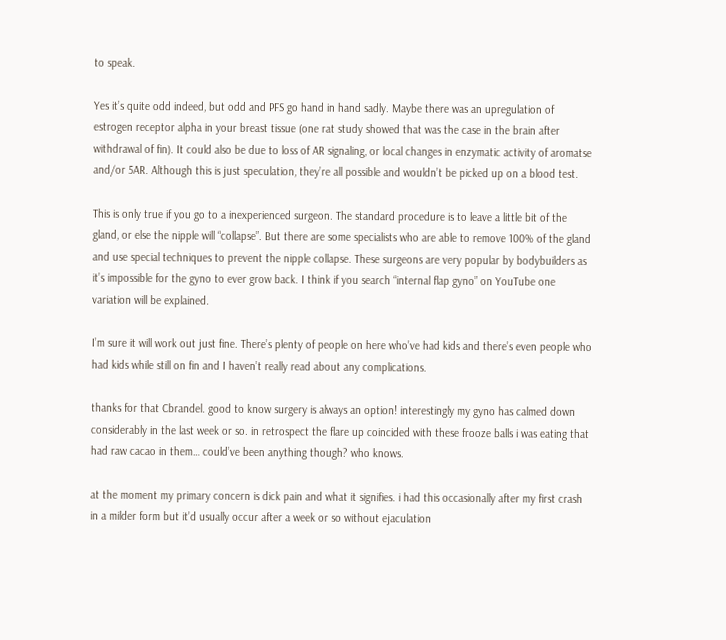to speak.

Yes it’s quite odd indeed, but odd and PFS go hand in hand sadly. Maybe there was an upregulation of estrogen receptor alpha in your breast tissue (one rat study showed that was the case in the brain after withdrawal of fin). It could also be due to loss of AR signaling, or local changes in enzymatic activity of aromatse and/or 5AR. Although this is just speculation, they’re all possible and wouldn’t be picked up on a blood test.

This is only true if you go to a inexperienced surgeon. The standard procedure is to leave a little bit of the gland, or else the nipple will “collapse”. But there are some specialists who are able to remove 100% of the gland and use special techniques to prevent the nipple collapse. These surgeons are very popular by bodybuilders as it’s impossible for the gyno to ever grow back. I think if you search “internal flap gyno” on YouTube one variation will be explained.

I’m sure it will work out just fine. There’s plenty of people on here who’ve had kids and there’s even people who had kids while still on fin and I haven’t really read about any complications.

thanks for that Cbrandel. good to know surgery is always an option! interestingly my gyno has calmed down considerably in the last week or so. in retrospect the flare up coincided with these frooze balls i was eating that had raw cacao in them… could’ve been anything though? who knows.

at the moment my primary concern is dick pain and what it signifies. i had this occasionally after my first crash in a milder form but it’d usually occur after a week or so without ejaculation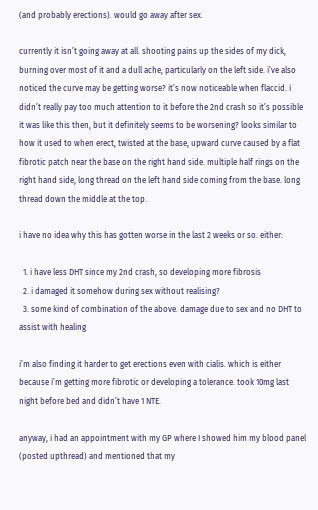(and probably erections). would go away after sex.

currently it isn’t going away at all. shooting pains up the sides of my dick, burning over most of it and a dull ache, particularly on the left side. i’ve also noticed the curve may be getting worse? it’s now noticeable when flaccid. i didn’t really pay too much attention to it before the 2nd crash so it’s possible it was like this then, but it definitely seems to be worsening? looks similar to how it used to when erect, twisted at the base, upward curve caused by a flat fibrotic patch near the base on the right hand side. multiple half rings on the right hand side, long thread on the left hand side coming from the base. long thread down the middle at the top.

i have no idea why this has gotten worse in the last 2 weeks or so. either:

  1. i have less DHT since my 2nd crash, so developing more fibrosis
  2. i damaged it somehow during sex without realising?
  3. some kind of combination of the above. damage due to sex and no DHT to assist with healing

i’m also finding it harder to get erections even with cialis. which is either because i’m getting more fibrotic or developing a tolerance. took 10mg last night before bed and didn’t have 1 NTE.

anyway, i had an appointment with my GP where I showed him my blood panel (posted upthread) and mentioned that my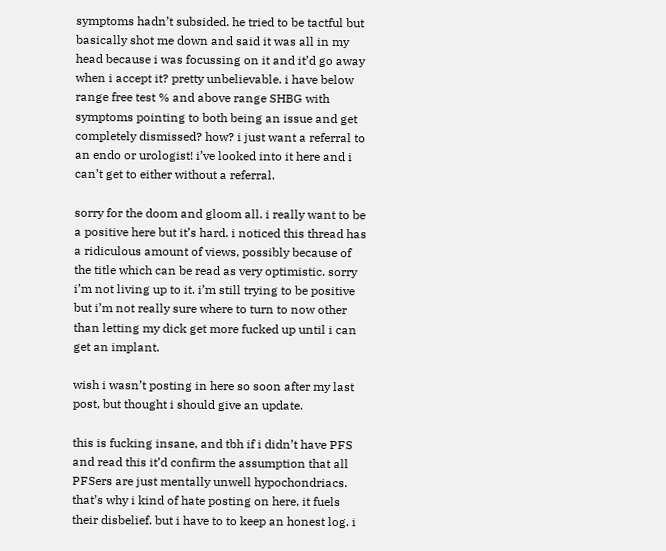symptoms hadn’t subsided. he tried to be tactful but basically shot me down and said it was all in my head because i was focussing on it and it’d go away when i accept it? pretty unbelievable. i have below range free test % and above range SHBG with symptoms pointing to both being an issue and get completely dismissed? how? i just want a referral to an endo or urologist! i’ve looked into it here and i can’t get to either without a referral.

sorry for the doom and gloom all. i really want to be a positive here but it’s hard. i noticed this thread has a ridiculous amount of views, possibly because of the title which can be read as very optimistic. sorry i’m not living up to it. i’m still trying to be positive but i’m not really sure where to turn to now other than letting my dick get more fucked up until i can get an implant.

wish i wasn’t posting in here so soon after my last post, but thought i should give an update.

this is fucking insane, and tbh if i didn’t have PFS and read this it’d confirm the assumption that all PFSers are just mentally unwell hypochondriacs. that’s why i kind of hate posting on here, it fuels their disbelief. but i have to to keep an honest log. i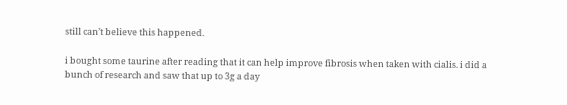still can’t believe this happened.

i bought some taurine after reading that it can help improve fibrosis when taken with cialis. i did a bunch of research and saw that up to 3g a day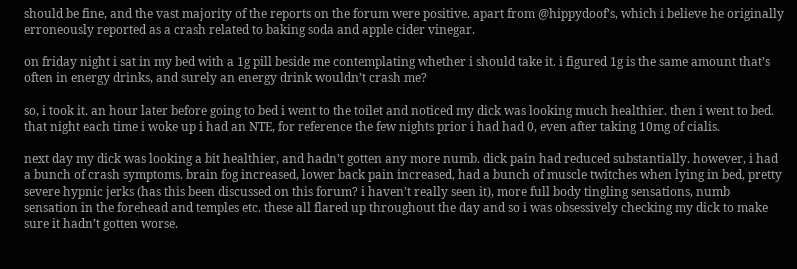should be fine, and the vast majority of the reports on the forum were positive. apart from @hippydoof’s, which i believe he originally erroneously reported as a crash related to baking soda and apple cider vinegar.

on friday night i sat in my bed with a 1g pill beside me contemplating whether i should take it. i figured 1g is the same amount that’s often in energy drinks, and surely an energy drink wouldn’t crash me?

so, i took it. an hour later before going to bed i went to the toilet and noticed my dick was looking much healthier. then i went to bed. that night each time i woke up i had an NTE, for reference the few nights prior i had had 0, even after taking 10mg of cialis.

next day my dick was looking a bit healthier, and hadn’t gotten any more numb. dick pain had reduced substantially. however, i had a bunch of crash symptoms. brain fog increased, lower back pain increased, had a bunch of muscle twitches when lying in bed, pretty severe hypnic jerks (has this been discussed on this forum? i haven’t really seen it), more full body tingling sensations, numb sensation in the forehead and temples etc. these all flared up throughout the day and so i was obsessively checking my dick to make sure it hadn’t gotten worse.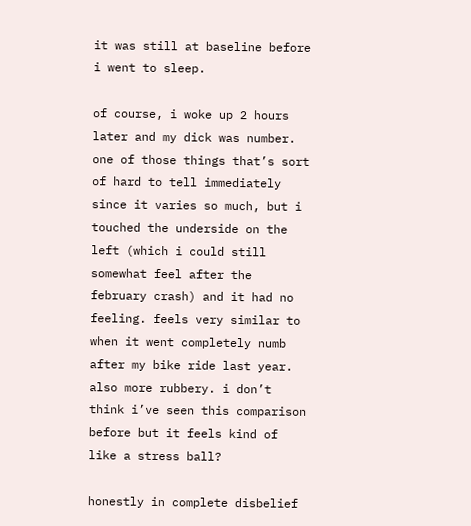it was still at baseline before i went to sleep.

of course, i woke up 2 hours later and my dick was number. one of those things that’s sort of hard to tell immediately since it varies so much, but i touched the underside on the left (which i could still somewhat feel after the february crash) and it had no feeling. feels very similar to when it went completely numb after my bike ride last year. also more rubbery. i don’t think i’ve seen this comparison before but it feels kind of like a stress ball?

honestly in complete disbelief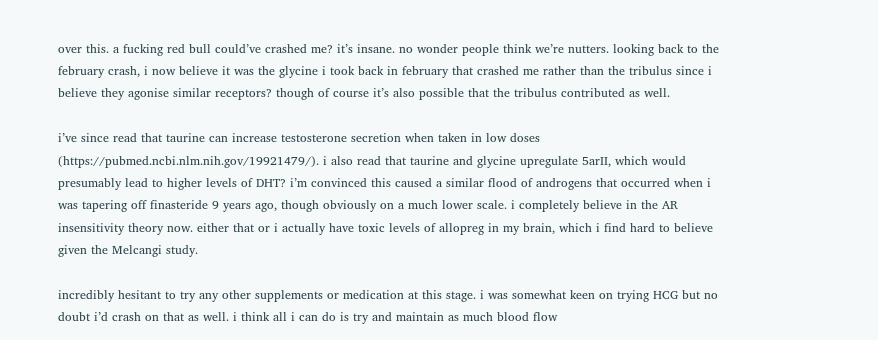over this. a fucking red bull could’ve crashed me? it’s insane. no wonder people think we’re nutters. looking back to the february crash, i now believe it was the glycine i took back in february that crashed me rather than the tribulus since i believe they agonise similar receptors? though of course it’s also possible that the tribulus contributed as well.

i’ve since read that taurine can increase testosterone secretion when taken in low doses (https://pubmed.ncbi.nlm.nih.gov/19921479/). i also read that taurine and glycine upregulate 5arII, which would presumably lead to higher levels of DHT? i’m convinced this caused a similar flood of androgens that occurred when i was tapering off finasteride 9 years ago, though obviously on a much lower scale. i completely believe in the AR insensitivity theory now. either that or i actually have toxic levels of allopreg in my brain, which i find hard to believe given the Melcangi study.

incredibly hesitant to try any other supplements or medication at this stage. i was somewhat keen on trying HCG but no doubt i’d crash on that as well. i think all i can do is try and maintain as much blood flow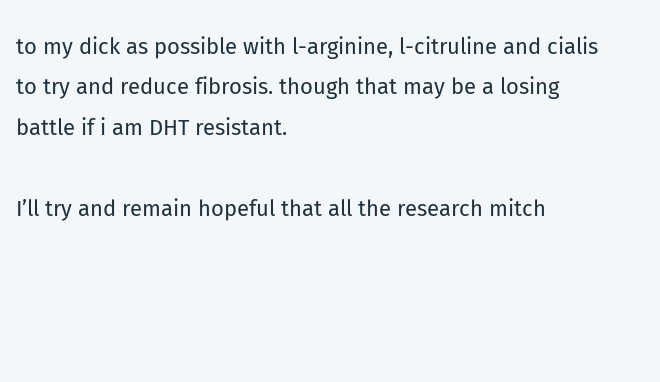to my dick as possible with l-arginine, l-citruline and cialis to try and reduce fibrosis. though that may be a losing battle if i am DHT resistant.

I’ll try and remain hopeful that all the research mitch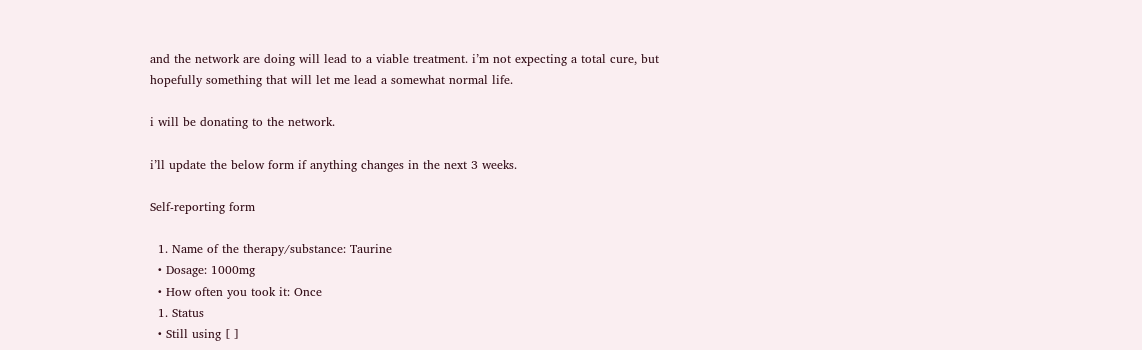and the network are doing will lead to a viable treatment. i’m not expecting a total cure, but hopefully something that will let me lead a somewhat normal life.

i will be donating to the network.

i’ll update the below form if anything changes in the next 3 weeks.

Self-reporting form

  1. Name of the therapy/substance: Taurine
  • Dosage: 1000mg
  • How often you took it: Once
  1. Status
  • Still using [ ]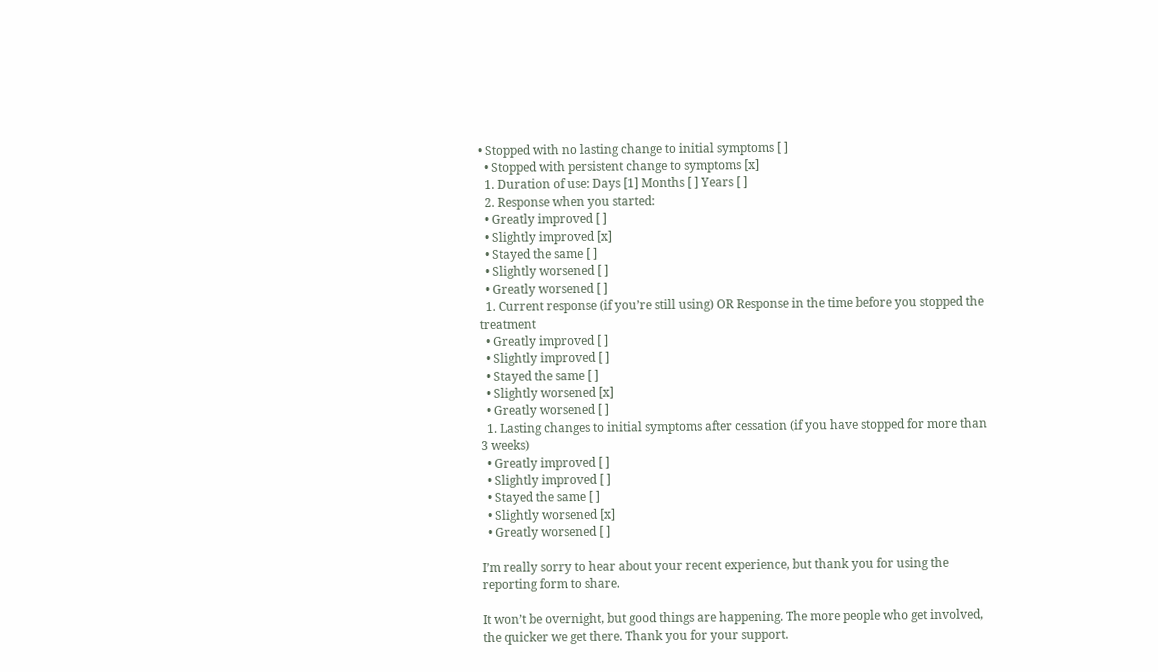• Stopped with no lasting change to initial symptoms [ ]
  • Stopped with persistent change to symptoms [x]
  1. Duration of use: Days [1] Months [ ] Years [ ]
  2. Response when you started:
  • Greatly improved [ ]
  • Slightly improved [x]
  • Stayed the same [ ]
  • Slightly worsened [ ]
  • Greatly worsened [ ]
  1. Current response (if you’re still using) OR Response in the time before you stopped the treatment
  • Greatly improved [ ]
  • Slightly improved [ ]
  • Stayed the same [ ]
  • Slightly worsened [x]
  • Greatly worsened [ ]
  1. Lasting changes to initial symptoms after cessation (if you have stopped for more than 3 weeks)
  • Greatly improved [ ]
  • Slightly improved [ ]
  • Stayed the same [ ]
  • Slightly worsened [x]
  • Greatly worsened [ ]

I’m really sorry to hear about your recent experience, but thank you for using the reporting form to share.

It won’t be overnight, but good things are happening. The more people who get involved, the quicker we get there. Thank you for your support.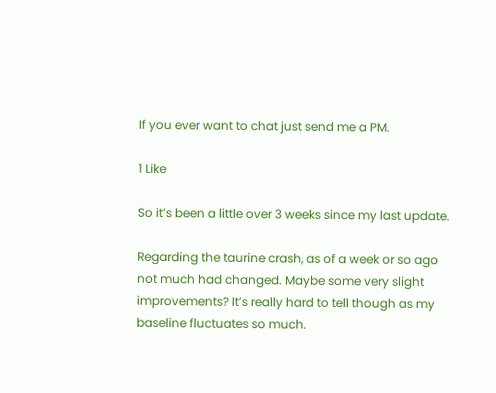If you ever want to chat just send me a PM.

1 Like

So it’s been a little over 3 weeks since my last update.

Regarding the taurine crash, as of a week or so ago not much had changed. Maybe some very slight improvements? It’s really hard to tell though as my baseline fluctuates so much.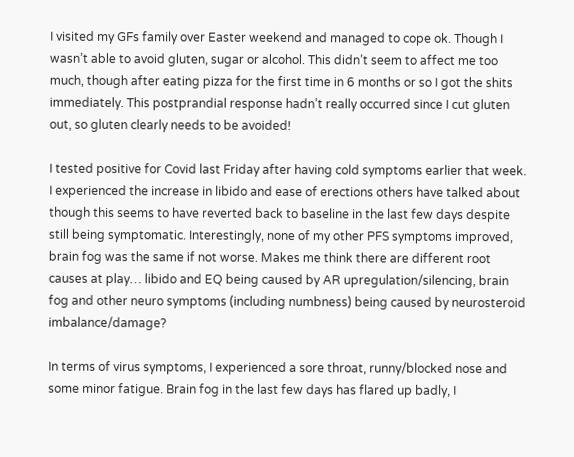I visited my GFs family over Easter weekend and managed to cope ok. Though I wasn’t able to avoid gluten, sugar or alcohol. This didn’t seem to affect me too much, though after eating pizza for the first time in 6 months or so I got the shits immediately. This postprandial response hadn’t really occurred since I cut gluten out, so gluten clearly needs to be avoided!

I tested positive for Covid last Friday after having cold symptoms earlier that week. I experienced the increase in libido and ease of erections others have talked about though this seems to have reverted back to baseline in the last few days despite still being symptomatic. Interestingly, none of my other PFS symptoms improved, brain fog was the same if not worse. Makes me think there are different root causes at play… libido and EQ being caused by AR upregulation/silencing, brain fog and other neuro symptoms (including numbness) being caused by neurosteroid imbalance/damage?

In terms of virus symptoms, I experienced a sore throat, runny/blocked nose and some minor fatigue. Brain fog in the last few days has flared up badly, I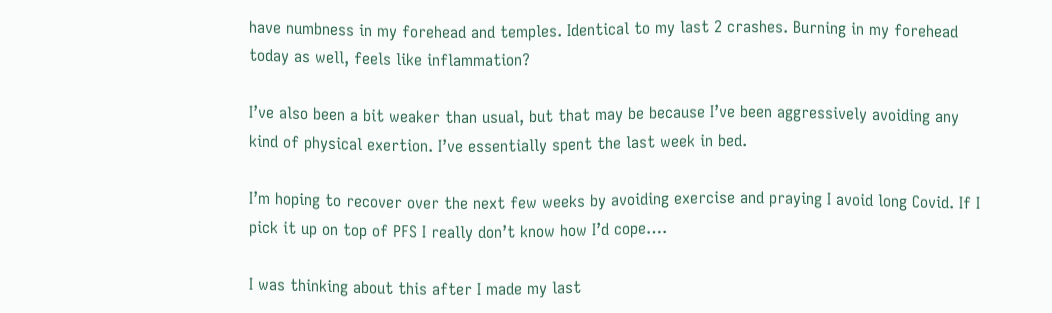have numbness in my forehead and temples. Identical to my last 2 crashes. Burning in my forehead today as well, feels like inflammation?

I’ve also been a bit weaker than usual, but that may be because I’ve been aggressively avoiding any kind of physical exertion. I’ve essentially spent the last week in bed.

I’m hoping to recover over the next few weeks by avoiding exercise and praying I avoid long Covid. If I pick it up on top of PFS I really don’t know how I’d cope….

I was thinking about this after I made my last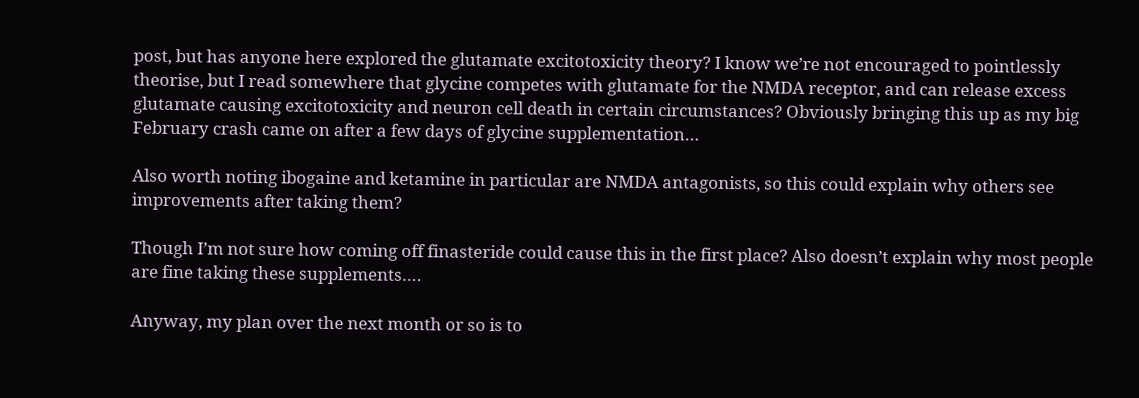post, but has anyone here explored the glutamate excitotoxicity theory? I know we’re not encouraged to pointlessly theorise, but I read somewhere that glycine competes with glutamate for the NMDA receptor, and can release excess glutamate causing excitotoxicity and neuron cell death in certain circumstances? Obviously bringing this up as my big February crash came on after a few days of glycine supplementation…

Also worth noting ibogaine and ketamine in particular are NMDA antagonists, so this could explain why others see improvements after taking them?

Though I’m not sure how coming off finasteride could cause this in the first place? Also doesn’t explain why most people are fine taking these supplements….

Anyway, my plan over the next month or so is to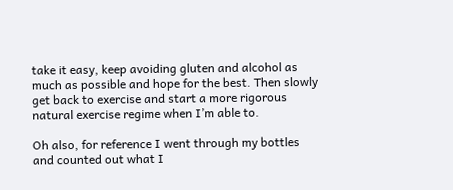take it easy, keep avoiding gluten and alcohol as much as possible and hope for the best. Then slowly get back to exercise and start a more rigorous natural exercise regime when I’m able to.

Oh also, for reference I went through my bottles and counted out what I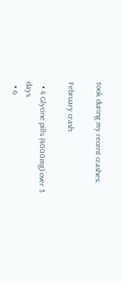took during my recent crashes:

February crash:

  • 4 Glycine pills (4000mg) over 3 days.
  • 6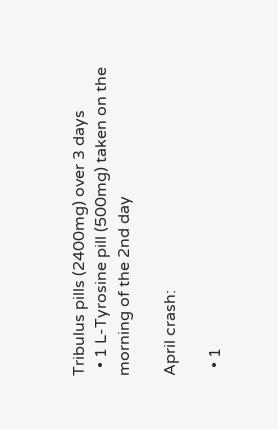Tribulus pills (2400mg) over 3 days
  • 1 L-Tyrosine pill (500mg) taken on the morning of the 2nd day

April crash:

  • 1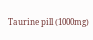Taurine pill (1000mg)